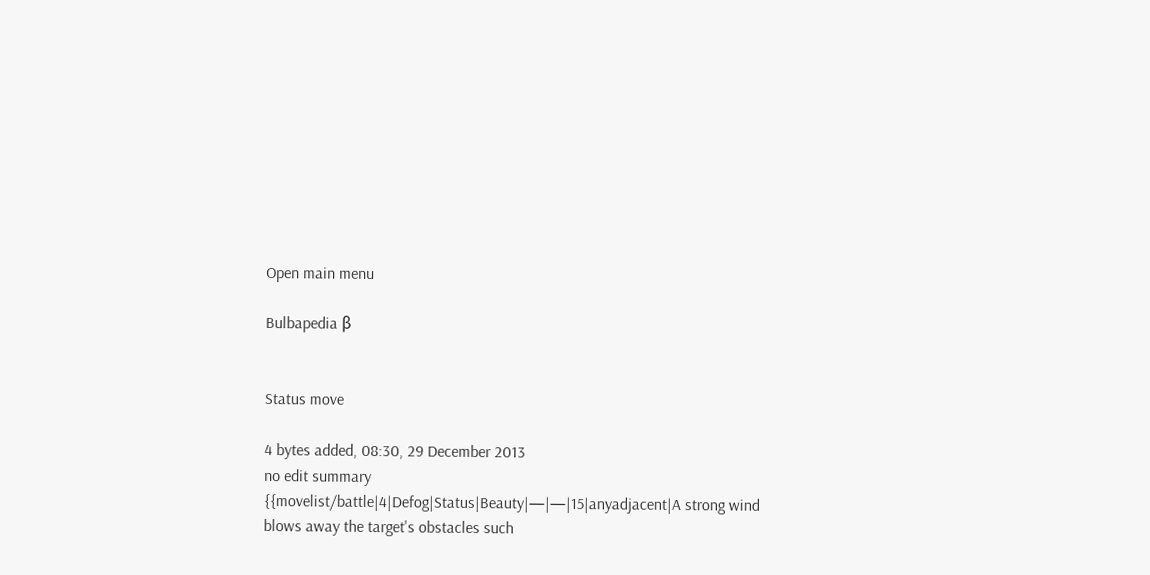Open main menu

Bulbapedia β


Status move

4 bytes added, 08:30, 29 December 2013
no edit summary
{{movelist/battle|4|Defog|Status|Beauty|—|—|15|anyadjacent|A strong wind blows away the target's obstacles such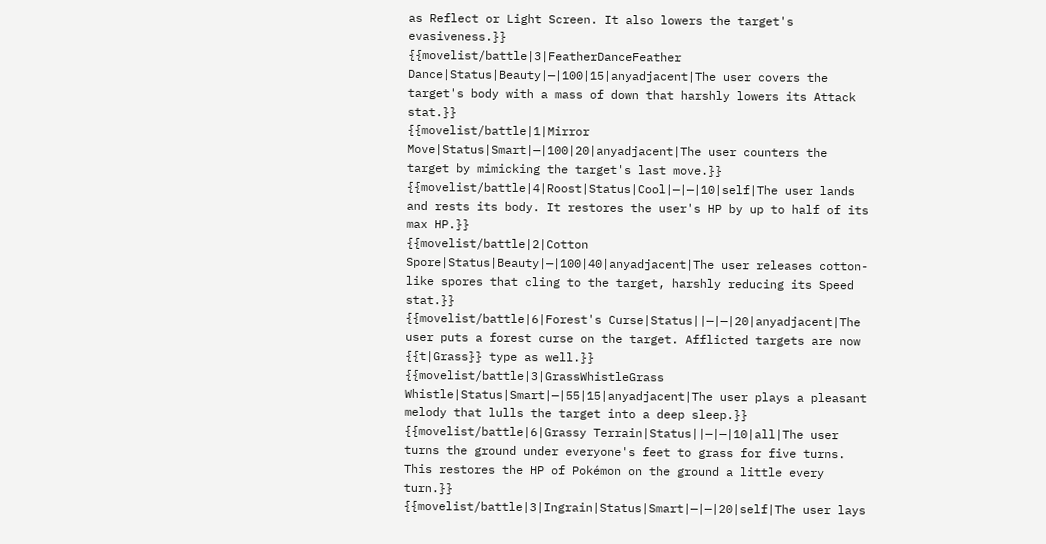as Reflect or Light Screen. It also lowers the target's evasiveness.}}
{{movelist/battle|3|FeatherDanceFeather Dance|Status|Beauty|—|100|15|anyadjacent|The user covers the target's body with a mass of down that harshly lowers its Attack stat.}}
{{movelist/battle|1|Mirror Move|Status|Smart|—|100|20|anyadjacent|The user counters the target by mimicking the target's last move.}}
{{movelist/battle|4|Roost|Status|Cool|—|—|10|self|The user lands and rests its body. It restores the user's HP by up to half of its max HP.}}
{{movelist/battle|2|Cotton Spore|Status|Beauty|—|100|40|anyadjacent|The user releases cotton-like spores that cling to the target, harshly reducing its Speed stat.}}
{{movelist/battle|6|Forest's Curse|Status||—|—|20|anyadjacent|The user puts a forest curse on the target. Afflicted targets are now {{t|Grass}} type as well.}}
{{movelist/battle|3|GrassWhistleGrass Whistle|Status|Smart|—|55|15|anyadjacent|The user plays a pleasant melody that lulls the target into a deep sleep.}}
{{movelist/battle|6|Grassy Terrain|Status||—|—|10|all|The user turns the ground under everyone's feet to grass for five turns. This restores the HP of Pokémon on the ground a little every turn.}}
{{movelist/battle|3|Ingrain|Status|Smart|—|—|20|self|The user lays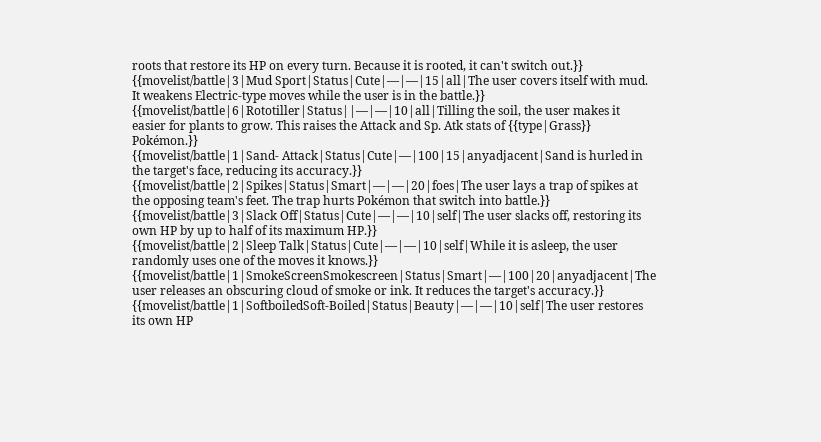roots that restore its HP on every turn. Because it is rooted, it can't switch out.}}
{{movelist/battle|3|Mud Sport|Status|Cute|—|—|15|all|The user covers itself with mud. It weakens Electric-type moves while the user is in the battle.}}
{{movelist/battle|6|Rototiller|Status||—|—|10|all|Tilling the soil, the user makes it easier for plants to grow. This raises the Attack and Sp. Atk stats of {{type|Grass}} Pokémon.}}
{{movelist/battle|1|Sand- Attack|Status|Cute|—|100|15|anyadjacent|Sand is hurled in the target's face, reducing its accuracy.}}
{{movelist/battle|2|Spikes|Status|Smart|—|—|20|foes|The user lays a trap of spikes at the opposing team's feet. The trap hurts Pokémon that switch into battle.}}
{{movelist/battle|3|Slack Off|Status|Cute|—|—|10|self|The user slacks off, restoring its own HP by up to half of its maximum HP.}}
{{movelist/battle|2|Sleep Talk|Status|Cute|—|—|10|self|While it is asleep, the user randomly uses one of the moves it knows.}}
{{movelist/battle|1|SmokeScreenSmokescreen|Status|Smart|—|100|20|anyadjacent|The user releases an obscuring cloud of smoke or ink. It reduces the target's accuracy.}}
{{movelist/battle|1|SoftboiledSoft-Boiled|Status|Beauty|—|—|10|self|The user restores its own HP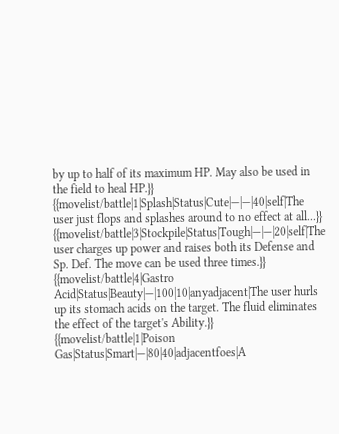by up to half of its maximum HP. May also be used in the field to heal HP.}}
{{movelist/battle|1|Splash|Status|Cute|—|—|40|self|The user just flops and splashes around to no effect at all...}}
{{movelist/battle|3|Stockpile|Status|Tough|—|—|20|self|The user charges up power and raises both its Defense and Sp. Def. The move can be used three times.}}
{{movelist/battle|4|Gastro Acid|Status|Beauty|—|100|10|anyadjacent|The user hurls up its stomach acids on the target. The fluid eliminates the effect of the target's Ability.}}
{{movelist/battle|1|Poison Gas|Status|Smart|—|80|40|adjacentfoes|A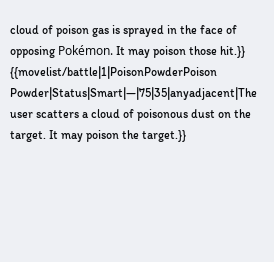cloud of poison gas is sprayed in the face of opposing Pokémon. It may poison those hit.}}
{{movelist/battle|1|PoisonPowderPoison Powder|Status|Smart|—|75|35|anyadjacent|The user scatters a cloud of poisonous dust on the target. It may poison the target.}}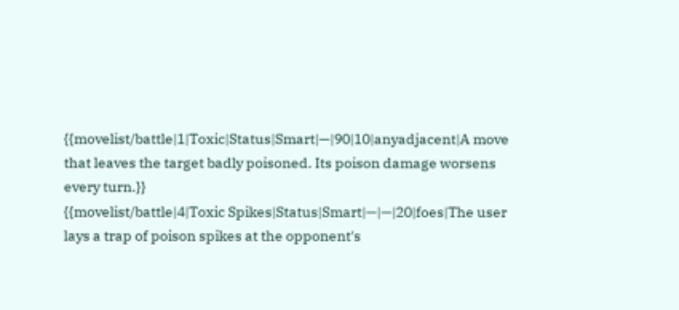{{movelist/battle|1|Toxic|Status|Smart|—|90|10|anyadjacent|A move that leaves the target badly poisoned. Its poison damage worsens every turn.}}
{{movelist/battle|4|Toxic Spikes|Status|Smart|—|—|20|foes|The user lays a trap of poison spikes at the opponent's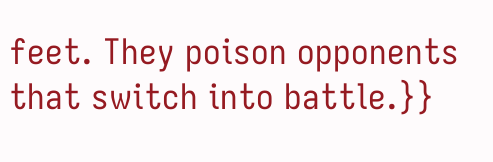feet. They poison opponents that switch into battle.}}